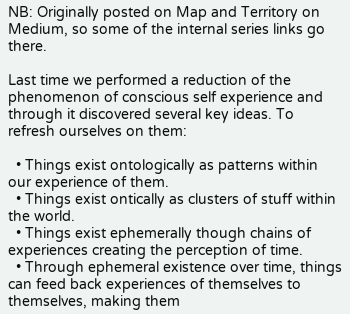NB: Originally posted on Map and Territory on Medium, so some of the internal series links go there.

Last time we performed a reduction of the phenomenon of conscious self experience and through it discovered several key ideas. To refresh ourselves on them:

  • Things exist ontologically as patterns within our experience of them.
  • Things exist ontically as clusters of stuff within the world.
  • Things exist ephemerally though chains of experiences creating the perception of time.
  • Through ephemeral existence over time, things can feed back experiences of themselves to themselves, making them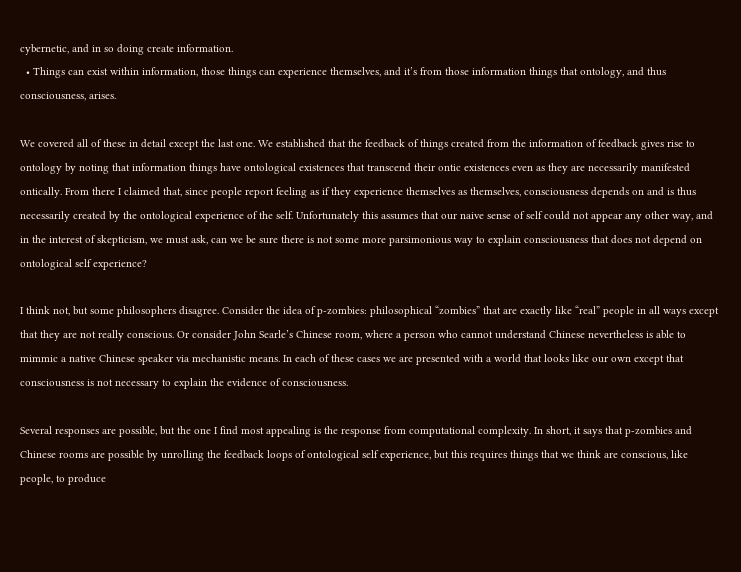cybernetic, and in so doing create information.
  • Things can exist within information, those things can experience themselves, and it’s from those information things that ontology, and thus consciousness, arises.

We covered all of these in detail except the last one. We established that the feedback of things created from the information of feedback gives rise to ontology by noting that information things have ontological existences that transcend their ontic existences even as they are necessarily manifested ontically. From there I claimed that, since people report feeling as if they experience themselves as themselves, consciousness depends on and is thus necessarily created by the ontological experience of the self. Unfortunately this assumes that our naive sense of self could not appear any other way, and in the interest of skepticism, we must ask, can we be sure there is not some more parsimonious way to explain consciousness that does not depend on ontological self experience?

I think not, but some philosophers disagree. Consider the idea of p-zombies: philosophical “zombies” that are exactly like “real” people in all ways except that they are not really conscious. Or consider John Searle’s Chinese room, where a person who cannot understand Chinese nevertheless is able to mimmic a native Chinese speaker via mechanistic means. In each of these cases we are presented with a world that looks like our own except that consciousness is not necessary to explain the evidence of consciousness.

Several responses are possible, but the one I find most appealing is the response from computational complexity. In short, it says that p-zombies and Chinese rooms are possible by unrolling the feedback loops of ontological self experience, but this requires things that we think are conscious, like people, to produce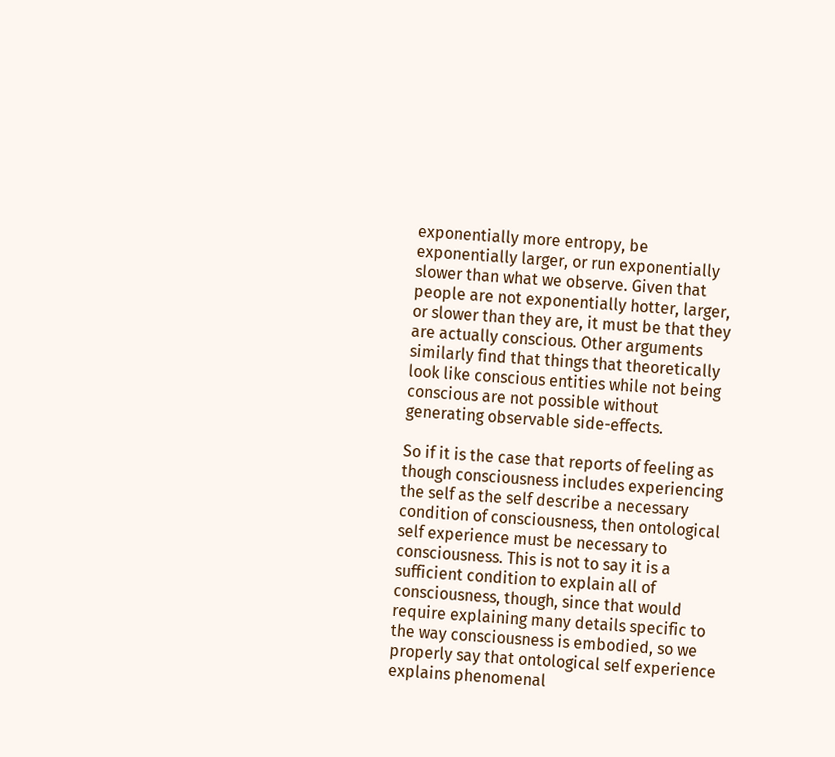exponentially more entropy, be exponentially larger, or run exponentially slower than what we observe. Given that people are not exponentially hotter, larger, or slower than they are, it must be that they are actually conscious. Other arguments similarly find that things that theoretically look like conscious entities while not being conscious are not possible without generating observable side-effects.

So if it is the case that reports of feeling as though consciousness includes experiencing the self as the self describe a necessary condition of consciousness, then ontological self experience must be necessary to consciousness. This is not to say it is a sufficient condition to explain all of consciousness, though, since that would require explaining many details specific to the way consciousness is embodied, so we properly say that ontological self experience explains phenomenal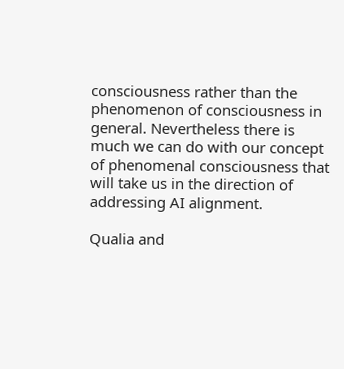consciousness rather than the phenomenon of consciousness in general. Nevertheless there is much we can do with our concept of phenomenal consciousness that will take us in the direction of addressing AI alignment.

Qualia and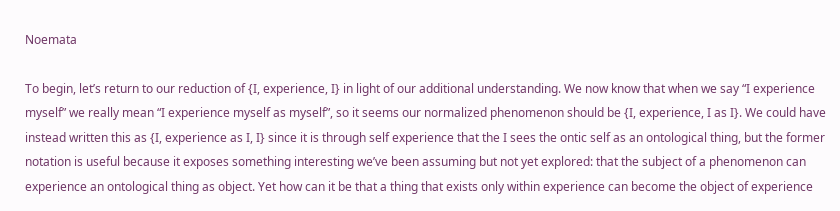Noemata

To begin, let’s return to our reduction of {I, experience, I} in light of our additional understanding. We now know that when we say “I experience myself” we really mean “I experience myself as myself”, so it seems our normalized phenomenon should be {I, experience, I as I}. We could have instead written this as {I, experience as I, I} since it is through self experience that the I sees the ontic self as an ontological thing, but the former notation is useful because it exposes something interesting we’ve been assuming but not yet explored: that the subject of a phenomenon can experience an ontological thing as object. Yet how can it be that a thing that exists only within experience can become the object of experience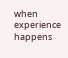when experience happens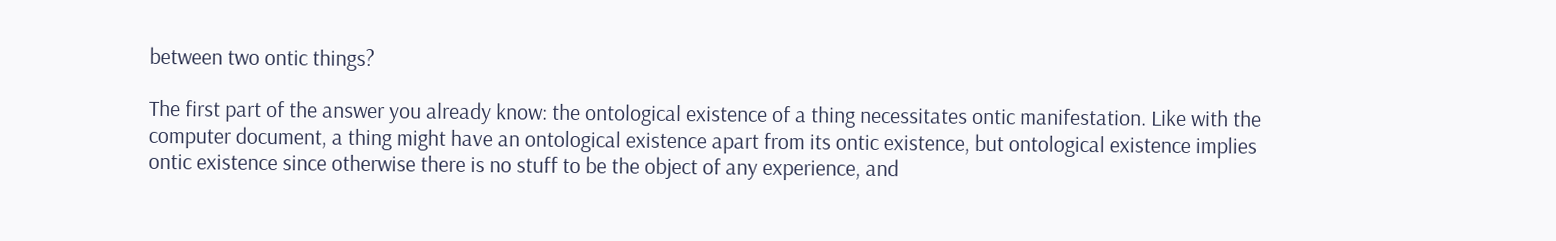between two ontic things?

The first part of the answer you already know: the ontological existence of a thing necessitates ontic manifestation. Like with the computer document, a thing might have an ontological existence apart from its ontic existence, but ontological existence implies ontic existence since otherwise there is no stuff to be the object of any experience, and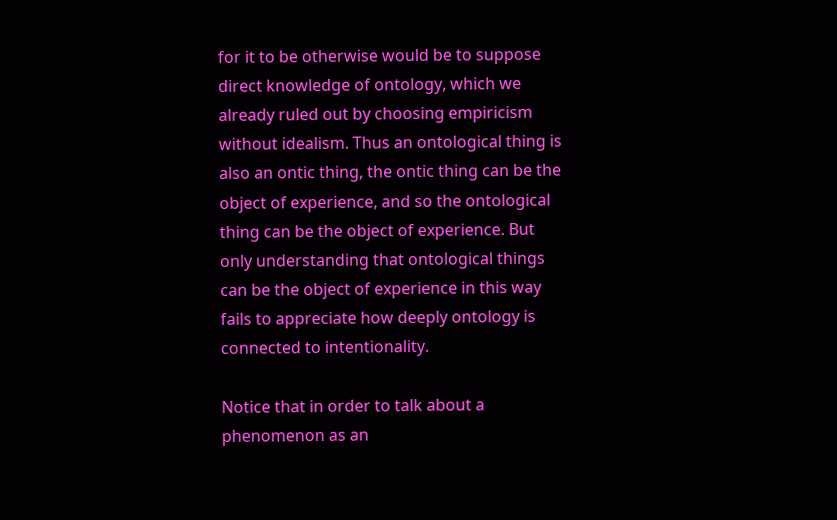for it to be otherwise would be to suppose direct knowledge of ontology, which we already ruled out by choosing empiricism without idealism. Thus an ontological thing is also an ontic thing, the ontic thing can be the object of experience, and so the ontological thing can be the object of experience. But only understanding that ontological things can be the object of experience in this way fails to appreciate how deeply ontology is connected to intentionality.

Notice that in order to talk about a phenomenon as an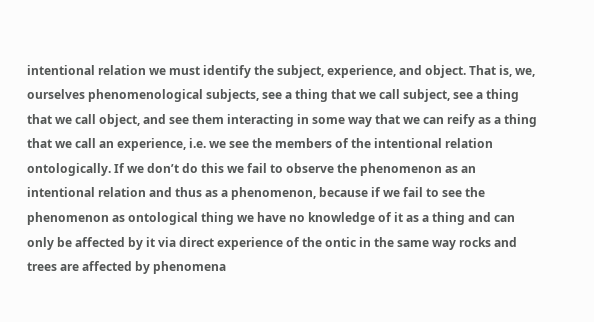intentional relation we must identify the subject, experience, and object. That is, we, ourselves phenomenological subjects, see a thing that we call subject, see a thing that we call object, and see them interacting in some way that we can reify as a thing that we call an experience, i.e. we see the members of the intentional relation ontologically. If we don’t do this we fail to observe the phenomenon as an intentional relation and thus as a phenomenon, because if we fail to see the phenomenon as ontological thing we have no knowledge of it as a thing and can only be affected by it via direct experience of the ontic in the same way rocks and trees are affected by phenomena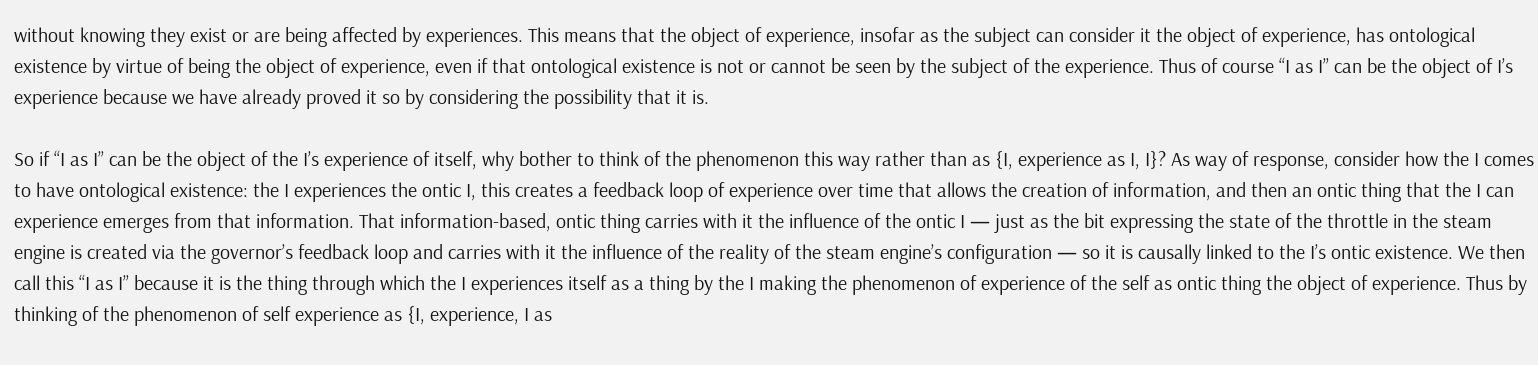without knowing they exist or are being affected by experiences. This means that the object of experience, insofar as the subject can consider it the object of experience, has ontological existence by virtue of being the object of experience, even if that ontological existence is not or cannot be seen by the subject of the experience. Thus of course “I as I” can be the object of I’s experience because we have already proved it so by considering the possibility that it is.

So if “I as I” can be the object of the I’s experience of itself, why bother to think of the phenomenon this way rather than as {I, experience as I, I}? As way of response, consider how the I comes to have ontological existence: the I experiences the ontic I, this creates a feedback loop of experience over time that allows the creation of information, and then an ontic thing that the I can experience emerges from that information. That information-based, ontic thing carries with it the influence of the ontic I — just as the bit expressing the state of the throttle in the steam engine is created via the governor’s feedback loop and carries with it the influence of the reality of the steam engine’s configuration — so it is causally linked to the I’s ontic existence. We then call this “I as I” because it is the thing through which the I experiences itself as a thing by the I making the phenomenon of experience of the self as ontic thing the object of experience. Thus by thinking of the phenomenon of self experience as {I, experience, I as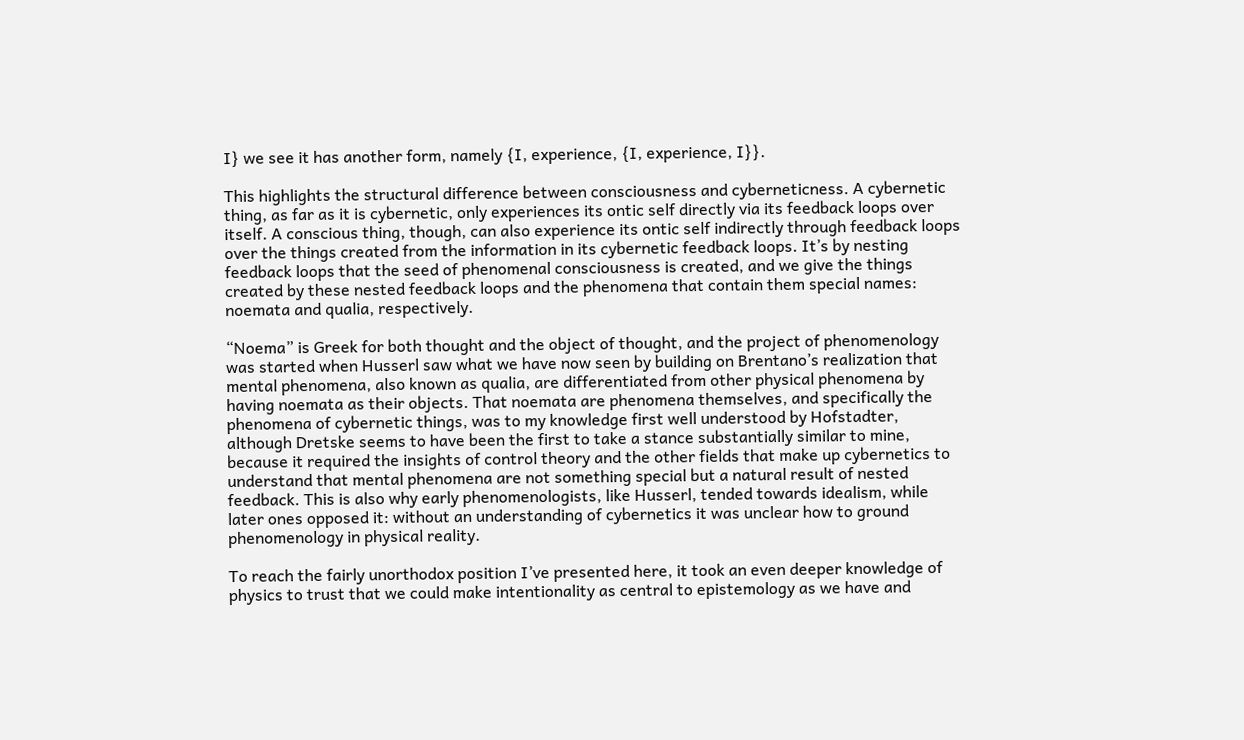I} we see it has another form, namely {I, experience, {I, experience, I}}.

This highlights the structural difference between consciousness and cyberneticness. A cybernetic thing, as far as it is cybernetic, only experiences its ontic self directly via its feedback loops over itself. A conscious thing, though, can also experience its ontic self indirectly through feedback loops over the things created from the information in its cybernetic feedback loops. It’s by nesting feedback loops that the seed of phenomenal consciousness is created, and we give the things created by these nested feedback loops and the phenomena that contain them special names: noemata and qualia, respectively.

“Noema” is Greek for both thought and the object of thought, and the project of phenomenology was started when Husserl saw what we have now seen by building on Brentano’s realization that mental phenomena, also known as qualia, are differentiated from other physical phenomena by having noemata as their objects. That noemata are phenomena themselves, and specifically the phenomena of cybernetic things, was to my knowledge first well understood by Hofstadter, although Dretske seems to have been the first to take a stance substantially similar to mine, because it required the insights of control theory and the other fields that make up cybernetics to understand that mental phenomena are not something special but a natural result of nested feedback. This is also why early phenomenologists, like Husserl, tended towards idealism, while later ones opposed it: without an understanding of cybernetics it was unclear how to ground phenomenology in physical reality.

To reach the fairly unorthodox position I’ve presented here, it took an even deeper knowledge of physics to trust that we could make intentionality as central to epistemology as we have and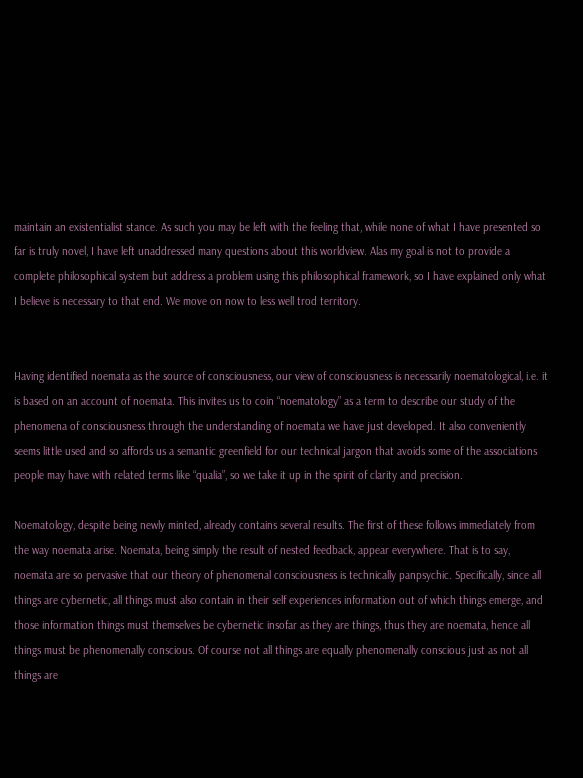maintain an existentialist stance. As such you may be left with the feeling that, while none of what I have presented so far is truly novel, I have left unaddressed many questions about this worldview. Alas my goal is not to provide a complete philosophical system but address a problem using this philosophical framework, so I have explained only what I believe is necessary to that end. We move on now to less well trod territory.


Having identified noemata as the source of consciousness, our view of consciousness is necessarily noematological, i.e. it is based on an account of noemata. This invites us to coin “noematology” as a term to describe our study of the phenomena of consciousness through the understanding of noemata we have just developed. It also conveniently seems little used and so affords us a semantic greenfield for our technical jargon that avoids some of the associations people may have with related terms like “qualia”, so we take it up in the spirit of clarity and precision.

Noematology, despite being newly minted, already contains several results. The first of these follows immediately from the way noemata arise. Noemata, being simply the result of nested feedback, appear everywhere. That is to say, noemata are so pervasive that our theory of phenomenal consciousness is technically panpsychic. Specifically, since all things are cybernetic, all things must also contain in their self experiences information out of which things emerge, and those information things must themselves be cybernetic insofar as they are things, thus they are noemata, hence all things must be phenomenally conscious. Of course not all things are equally phenomenally conscious just as not all things are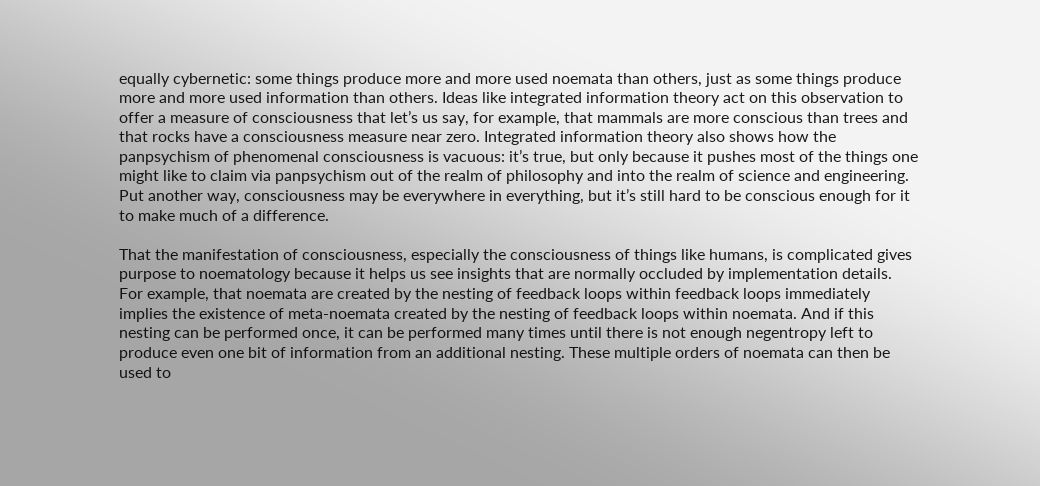equally cybernetic: some things produce more and more used noemata than others, just as some things produce more and more used information than others. Ideas like integrated information theory act on this observation to offer a measure of consciousness that let’s us say, for example, that mammals are more conscious than trees and that rocks have a consciousness measure near zero. Integrated information theory also shows how the panpsychism of phenomenal consciousness is vacuous: it’s true, but only because it pushes most of the things one might like to claim via panpsychism out of the realm of philosophy and into the realm of science and engineering. Put another way, consciousness may be everywhere in everything, but it’s still hard to be conscious enough for it to make much of a difference.

That the manifestation of consciousness, especially the consciousness of things like humans, is complicated gives purpose to noematology because it helps us see insights that are normally occluded by implementation details. For example, that noemata are created by the nesting of feedback loops within feedback loops immediately implies the existence of meta-noemata created by the nesting of feedback loops within noemata. And if this nesting can be performed once, it can be performed many times until there is not enough negentropy left to produce even one bit of information from an additional nesting. These multiple orders of noemata can then be used to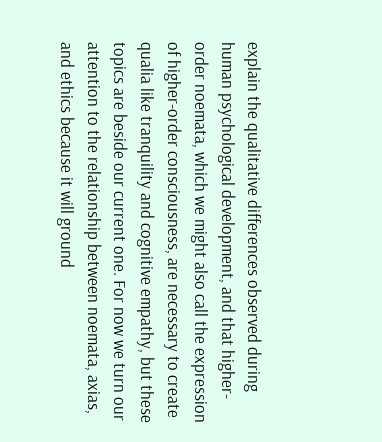explain the qualitative differences observed during human psychological development, and that higher-order noemata, which we might also call the expression of higher-order consciousness, are necessary to create qualia like tranquility and cognitive empathy, but these topics are beside our current one. For now we turn our attention to the relationship between noemata, axias, and ethics because it will ground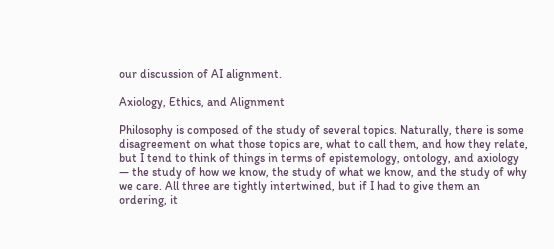our discussion of AI alignment.

Axiology, Ethics, and Alignment

Philosophy is composed of the study of several topics. Naturally, there is some disagreement on what those topics are, what to call them, and how they relate, but I tend to think of things in terms of epistemology, ontology, and axiology — the study of how we know, the study of what we know, and the study of why we care. All three are tightly intertwined, but if I had to give them an ordering, it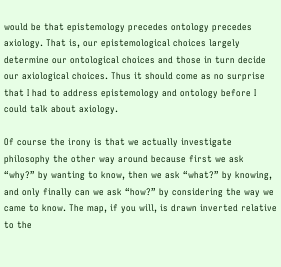would be that epistemology precedes ontology precedes axiology. That is, our epistemological choices largely determine our ontological choices and those in turn decide our axiological choices. Thus it should come as no surprise that I had to address epistemology and ontology before I could talk about axiology.

Of course the irony is that we actually investigate philosophy the other way around because first we ask “why?” by wanting to know, then we ask “what?” by knowing, and only finally can we ask “how?” by considering the way we came to know. The map, if you will, is drawn inverted relative to the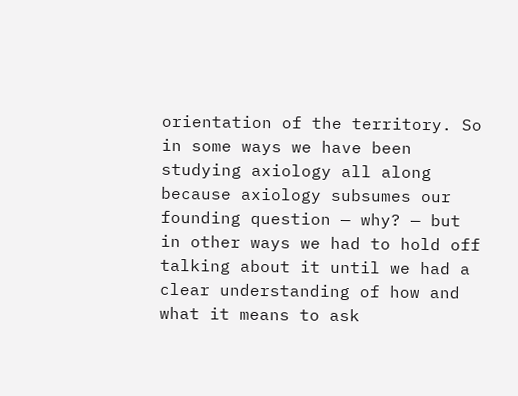orientation of the territory. So in some ways we have been studying axiology all along because axiology subsumes our founding question — why? — but in other ways we had to hold off talking about it until we had a clear understanding of how and what it means to ask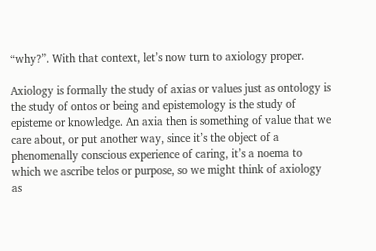“why?”. With that context, let’s now turn to axiology proper.

Axiology is formally the study of axias or values just as ontology is the study of ontos or being and epistemology is the study of episteme or knowledge. An axia then is something of value that we care about, or put another way, since it’s the object of a phenomenally conscious experience of caring, it’s a noema to which we ascribe telos or purpose, so we might think of axiology as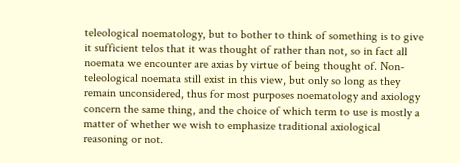teleological noematology, but to bother to think of something is to give it sufficient telos that it was thought of rather than not, so in fact all noemata we encounter are axias by virtue of being thought of. Non-teleological noemata still exist in this view, but only so long as they remain unconsidered, thus for most purposes noematology and axiology concern the same thing, and the choice of which term to use is mostly a matter of whether we wish to emphasize traditional axiological reasoning or not.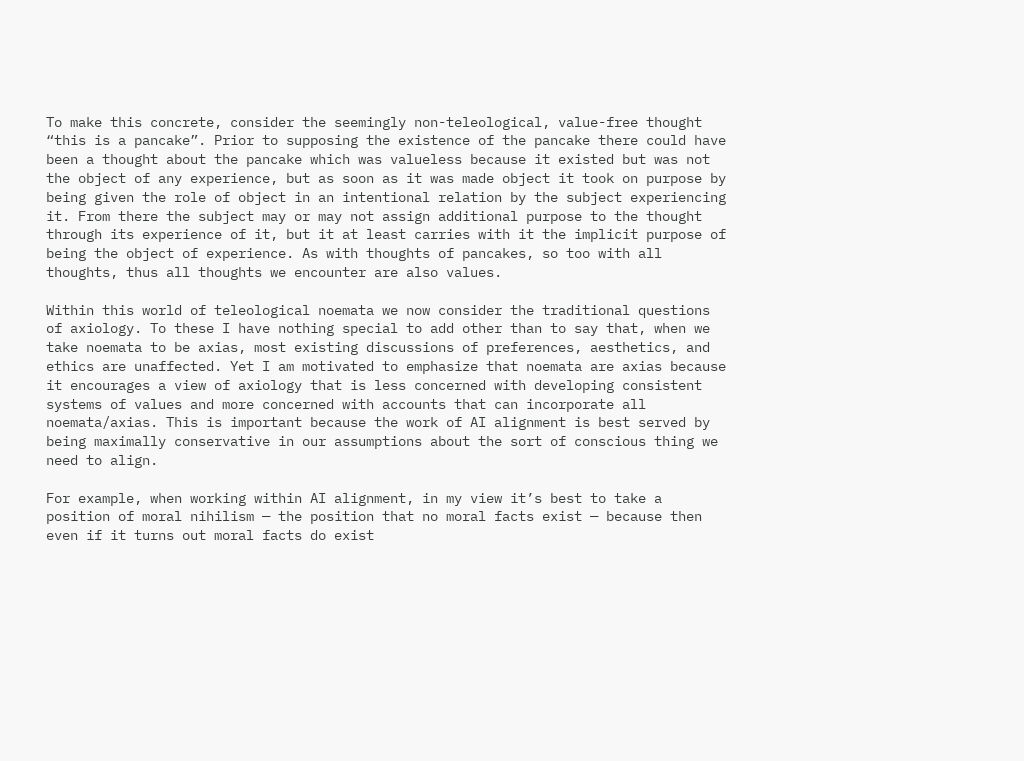To make this concrete, consider the seemingly non-teleological, value-free thought “this is a pancake”. Prior to supposing the existence of the pancake there could have been a thought about the pancake which was valueless because it existed but was not the object of any experience, but as soon as it was made object it took on purpose by being given the role of object in an intentional relation by the subject experiencing it. From there the subject may or may not assign additional purpose to the thought through its experience of it, but it at least carries with it the implicit purpose of being the object of experience. As with thoughts of pancakes, so too with all thoughts, thus all thoughts we encounter are also values.

Within this world of teleological noemata we now consider the traditional questions of axiology. To these I have nothing special to add other than to say that, when we take noemata to be axias, most existing discussions of preferences, aesthetics, and ethics are unaffected. Yet I am motivated to emphasize that noemata are axias because it encourages a view of axiology that is less concerned with developing consistent systems of values and more concerned with accounts that can incorporate all noemata/axias. This is important because the work of AI alignment is best served by being maximally conservative in our assumptions about the sort of conscious thing we need to align.

For example, when working within AI alignment, in my view it’s best to take a position of moral nihilism — the position that no moral facts exist — because then even if it turns out moral facts do exist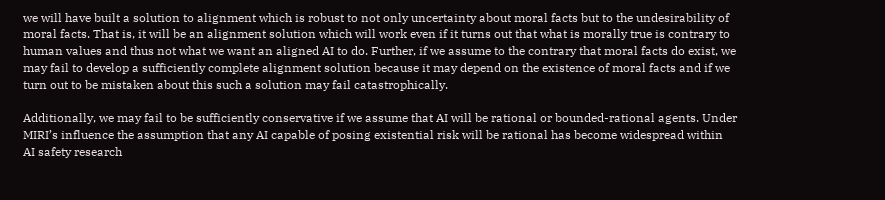we will have built a solution to alignment which is robust to not only uncertainty about moral facts but to the undesirability of moral facts. That is, it will be an alignment solution which will work even if it turns out that what is morally true is contrary to human values and thus not what we want an aligned AI to do. Further, if we assume to the contrary that moral facts do exist, we may fail to develop a sufficiently complete alignment solution because it may depend on the existence of moral facts and if we turn out to be mistaken about this such a solution may fail catastrophically.

Additionally, we may fail to be sufficiently conservative if we assume that AI will be rational or bounded-rational agents. Under MIRI’s influence the assumption that any AI capable of posing existential risk will be rational has become widespread within AI safety research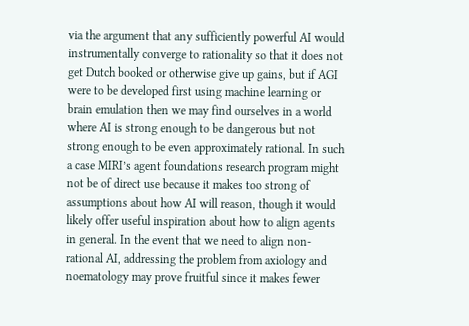via the argument that any sufficiently powerful AI would instrumentally converge to rationality so that it does not get Dutch booked or otherwise give up gains, but if AGI were to be developed first using machine learning or brain emulation then we may find ourselves in a world where AI is strong enough to be dangerous but not strong enough to be even approximately rational. In such a case MIRI’s agent foundations research program might not be of direct use because it makes too strong of assumptions about how AI will reason, though it would likely offer useful inspiration about how to align agents in general. In the event that we need to align non-rational AI, addressing the problem from axiology and noematology may prove fruitful since it makes fewer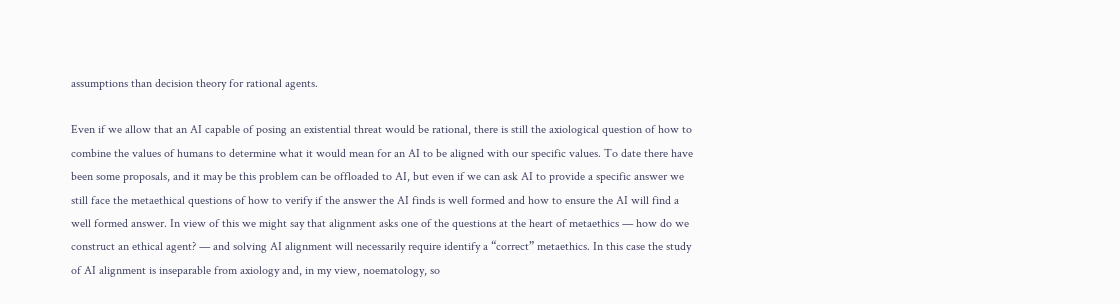assumptions than decision theory for rational agents.

Even if we allow that an AI capable of posing an existential threat would be rational, there is still the axiological question of how to combine the values of humans to determine what it would mean for an AI to be aligned with our specific values. To date there have been some proposals, and it may be this problem can be offloaded to AI, but even if we can ask AI to provide a specific answer we still face the metaethical questions of how to verify if the answer the AI finds is well formed and how to ensure the AI will find a well formed answer. In view of this we might say that alignment asks one of the questions at the heart of metaethics — how do we construct an ethical agent? — and solving AI alignment will necessarily require identify a “correct” metaethics. In this case the study of AI alignment is inseparable from axiology and, in my view, noematology, so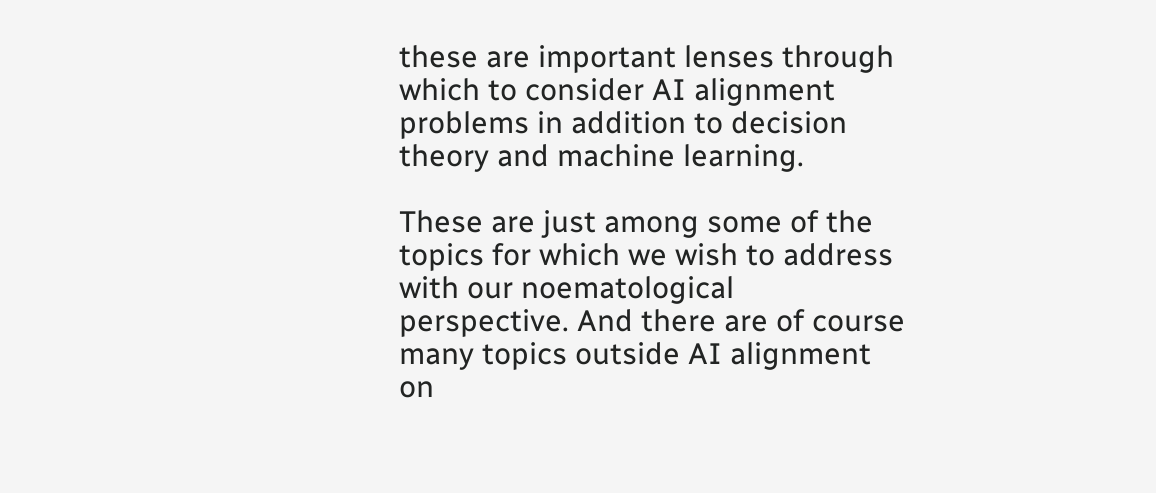these are important lenses through which to consider AI alignment problems in addition to decision theory and machine learning.

These are just among some of the topics for which we wish to address with our noematological perspective. And there are of course many topics outside AI alignment on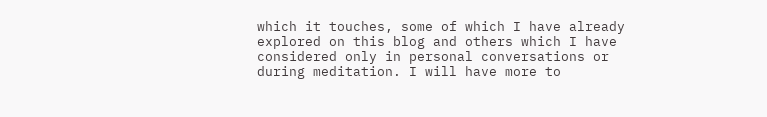which it touches, some of which I have already explored on this blog and others which I have considered only in personal conversations or during meditation. I will have more to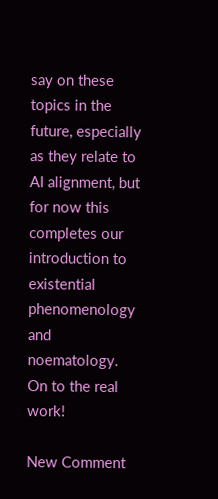say on these topics in the future, especially as they relate to AI alignment, but for now this completes our introduction to existential phenomenology and noematology. On to the real work!

New Comment